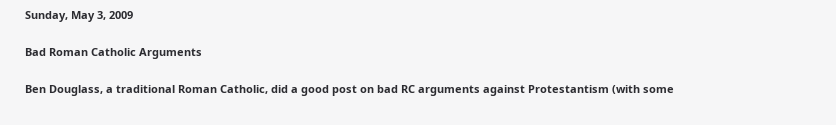Sunday, May 3, 2009

Bad Roman Catholic Arguments

Ben Douglass, a traditional Roman Catholic, did a good post on bad RC arguments against Protestantism (with some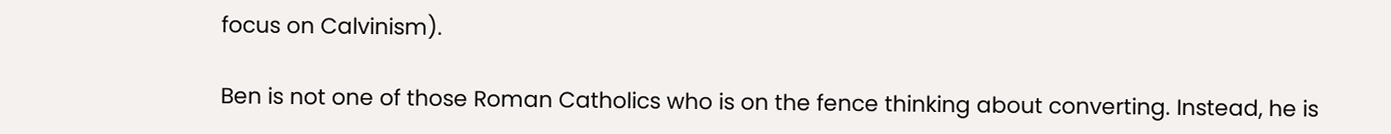focus on Calvinism).

Ben is not one of those Roman Catholics who is on the fence thinking about converting. Instead, he is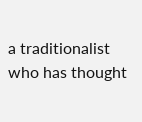a traditionalist who has thought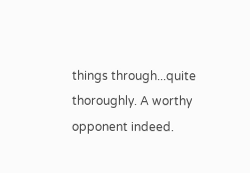things through...quite thoroughly. A worthy opponent indeed.